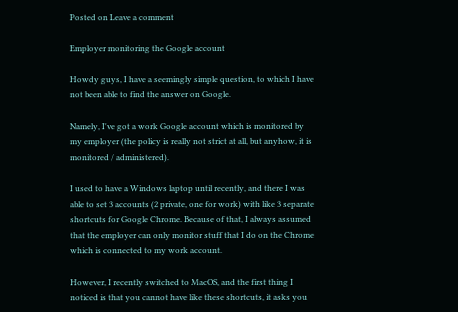Posted on Leave a comment

Employer monitoring the Google account

Howdy guys, I have a seemingly simple question, to which I have not been able to find the answer on Google.

Namely, I've got a work Google account which is monitored by my employer (the policy is really not strict at all, but anyhow, it is monitored / administered).

I used to have a Windows laptop until recently, and there I was able to set 3 accounts (2 private, one for work) with like 3 separate shortcuts for Google Chrome. Because of that, I always assumed that the employer can only monitor stuff that I do on the Chrome which is connected to my work account.

However, I recently switched to MacOS, and the first thing I noticed is that you cannot have like these shortcuts, it asks you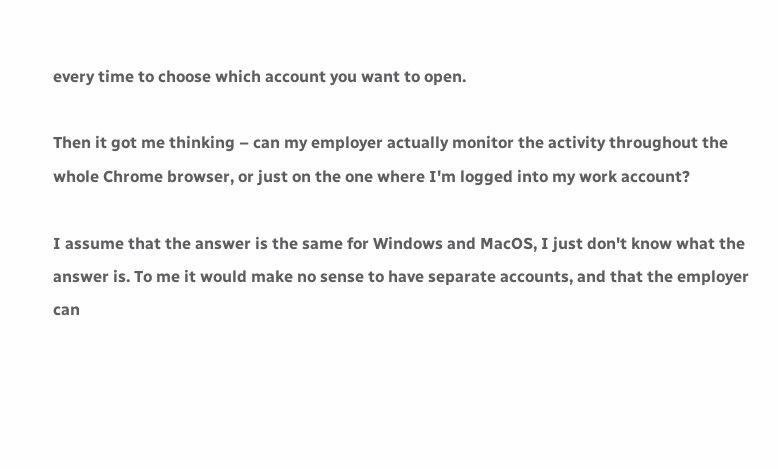every time to choose which account you want to open.

Then it got me thinking – can my employer actually monitor the activity throughout the whole Chrome browser, or just on the one where I'm logged into my work account?

I assume that the answer is the same for Windows and MacOS, I just don't know what the answer is. To me it would make no sense to have separate accounts, and that the employer can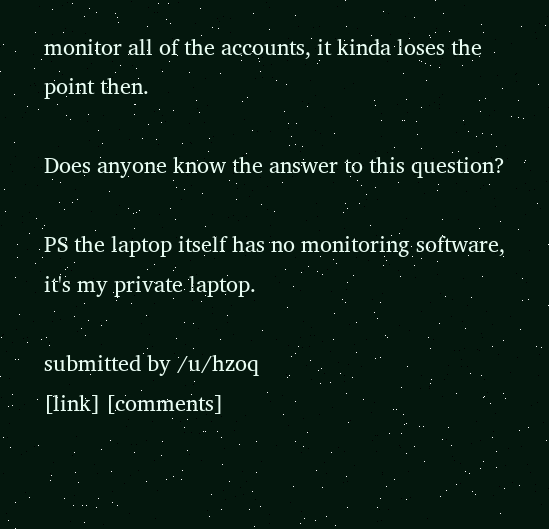monitor all of the accounts, it kinda loses the point then.

Does anyone know the answer to this question?

PS the laptop itself has no monitoring software, it's my private laptop.

submitted by /u/hzoq
[link] [comments]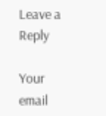Leave a Reply

Your email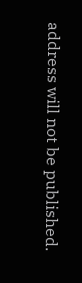address will not be published.